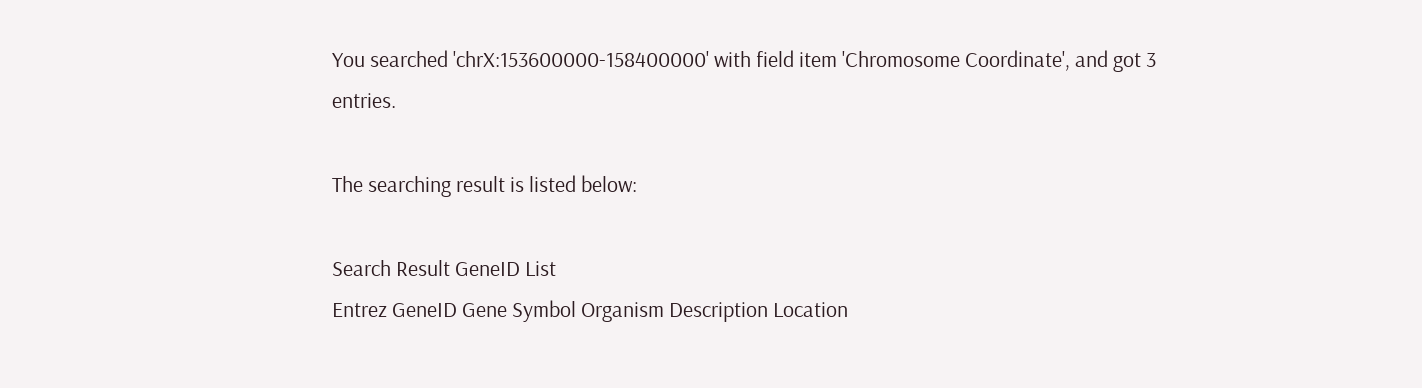You searched 'chrX:153600000-158400000' with field item 'Chromosome Coordinate', and got 3 entries.

The searching result is listed below:

Search Result GeneID List
Entrez GeneID Gene Symbol Organism Description Location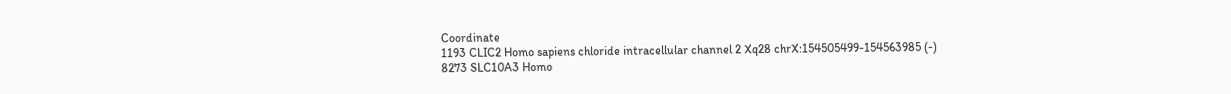Coordinate
1193 CLIC2 Homo sapiens chloride intracellular channel 2 Xq28 chrX:154505499-154563985 (-)
8273 SLC10A3 Homo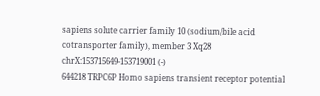sapiens solute carrier family 10 (sodium/bile acid cotransporter family), member 3 Xq28 chrX:153715649-153719001 (-)
644218 TRPC6P Homo sapiens transient receptor potential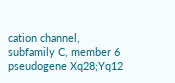cation channel, subfamily C, member 6 pseudogene Xq28;Yq12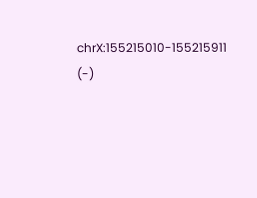chrX:155215010-155215911 (-)